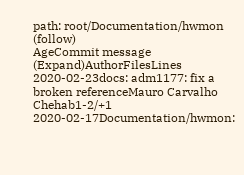path: root/Documentation/hwmon (follow)
AgeCommit message (Expand)AuthorFilesLines
2020-02-23docs: adm1177: fix a broken referenceMauro Carvalho Chehab1-2/+1
2020-02-17Documentation/hwmon: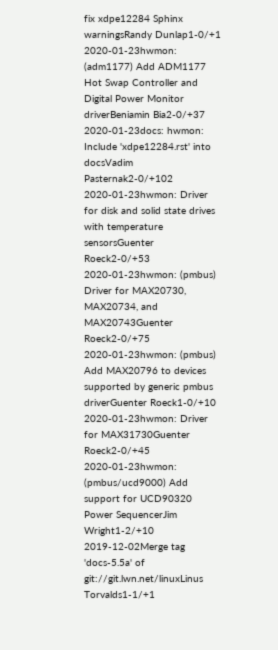fix xdpe12284 Sphinx warningsRandy Dunlap1-0/+1
2020-01-23hwmon: (adm1177) Add ADM1177 Hot Swap Controller and Digital Power Monitor driverBeniamin Bia2-0/+37
2020-01-23docs: hwmon: Include 'xdpe12284.rst' into docsVadim Pasternak2-0/+102
2020-01-23hwmon: Driver for disk and solid state drives with temperature sensorsGuenter Roeck2-0/+53
2020-01-23hwmon: (pmbus) Driver for MAX20730, MAX20734, and MAX20743Guenter Roeck2-0/+75
2020-01-23hwmon: (pmbus) Add MAX20796 to devices supported by generic pmbus driverGuenter Roeck1-0/+10
2020-01-23hwmon: Driver for MAX31730Guenter Roeck2-0/+45
2020-01-23hwmon: (pmbus/ucd9000) Add support for UCD90320 Power SequencerJim Wright1-2/+10
2019-12-02Merge tag 'docs-5.5a' of git://git.lwn.net/linuxLinus Torvalds1-1/+1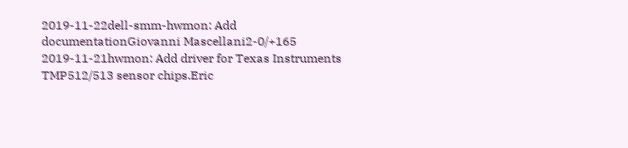2019-11-22dell-smm-hwmon: Add documentationGiovanni Mascellani2-0/+165
2019-11-21hwmon: Add driver for Texas Instruments TMP512/513 sensor chips.Eric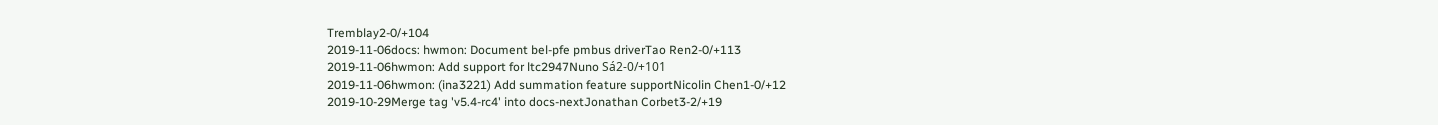Tremblay2-0/+104
2019-11-06docs: hwmon: Document bel-pfe pmbus driverTao Ren2-0/+113
2019-11-06hwmon: Add support for ltc2947Nuno Sá2-0/+101
2019-11-06hwmon: (ina3221) Add summation feature supportNicolin Chen1-0/+12
2019-10-29Merge tag 'v5.4-rc4' into docs-nextJonathan Corbet3-2/+19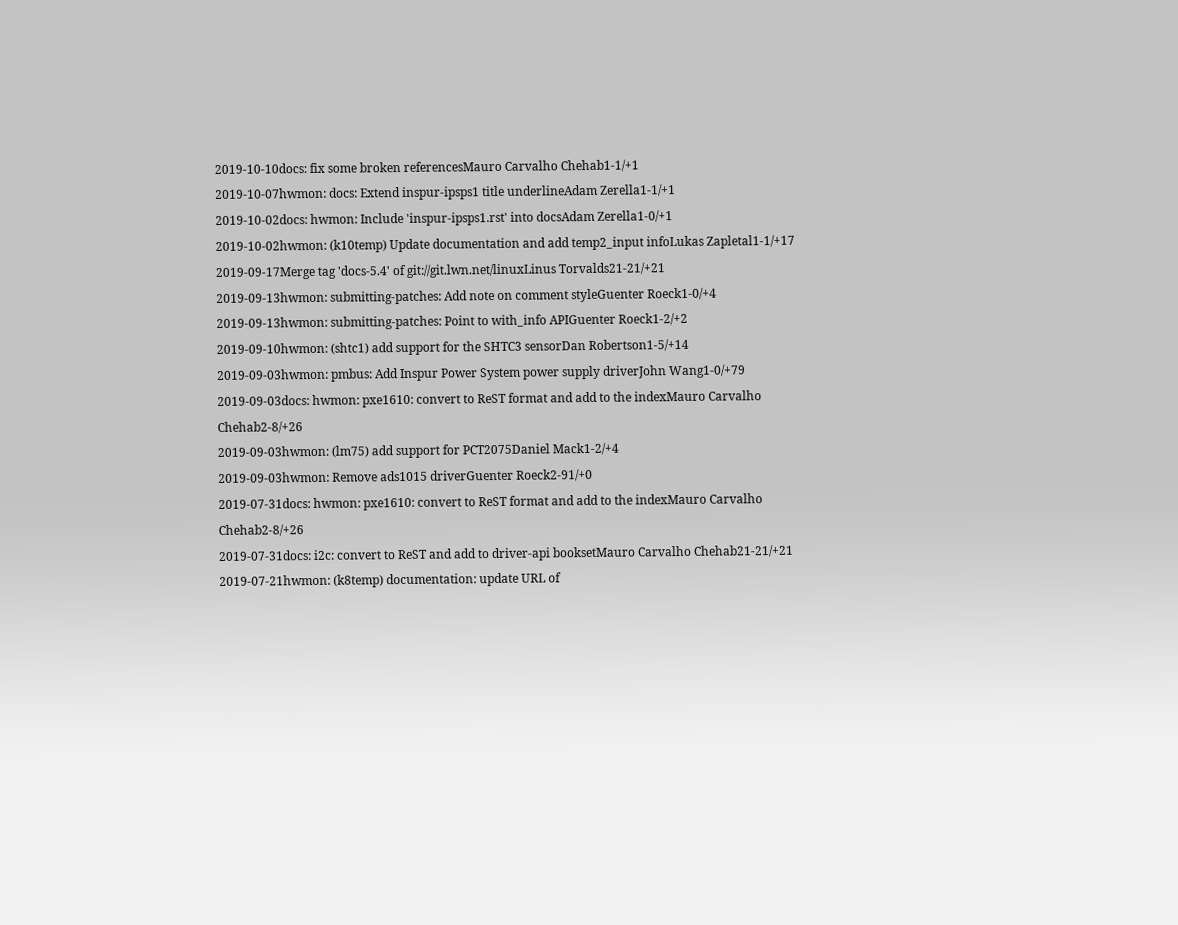2019-10-10docs: fix some broken referencesMauro Carvalho Chehab1-1/+1
2019-10-07hwmon: docs: Extend inspur-ipsps1 title underlineAdam Zerella1-1/+1
2019-10-02docs: hwmon: Include 'inspur-ipsps1.rst' into docsAdam Zerella1-0/+1
2019-10-02hwmon: (k10temp) Update documentation and add temp2_input infoLukas Zapletal1-1/+17
2019-09-17Merge tag 'docs-5.4' of git://git.lwn.net/linuxLinus Torvalds21-21/+21
2019-09-13hwmon: submitting-patches: Add note on comment styleGuenter Roeck1-0/+4
2019-09-13hwmon: submitting-patches: Point to with_info APIGuenter Roeck1-2/+2
2019-09-10hwmon: (shtc1) add support for the SHTC3 sensorDan Robertson1-5/+14
2019-09-03hwmon: pmbus: Add Inspur Power System power supply driverJohn Wang1-0/+79
2019-09-03docs: hwmon: pxe1610: convert to ReST format and add to the indexMauro Carvalho Chehab2-8/+26
2019-09-03hwmon: (lm75) add support for PCT2075Daniel Mack1-2/+4
2019-09-03hwmon: Remove ads1015 driverGuenter Roeck2-91/+0
2019-07-31docs: hwmon: pxe1610: convert to ReST format and add to the indexMauro Carvalho Chehab2-8/+26
2019-07-31docs: i2c: convert to ReST and add to driver-api booksetMauro Carvalho Chehab21-21/+21
2019-07-21hwmon: (k8temp) documentation: update URL of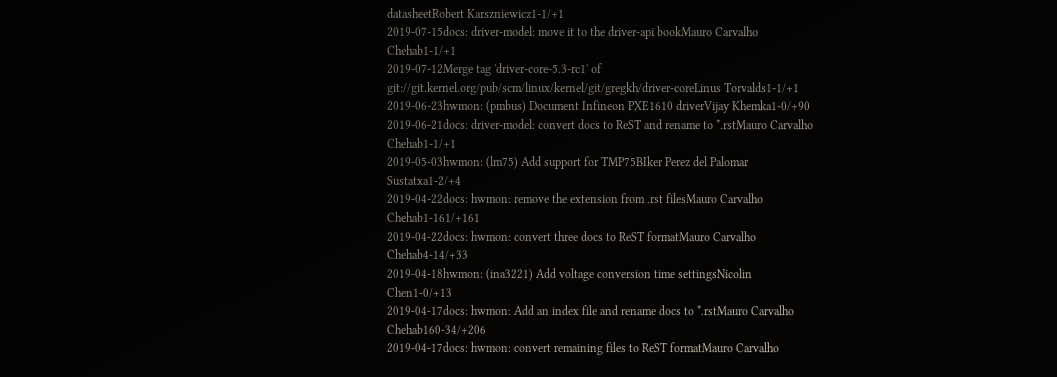datasheetRobert Karszniewicz1-1/+1
2019-07-15docs: driver-model: move it to the driver-api bookMauro Carvalho Chehab1-1/+1
2019-07-12Merge tag 'driver-core-5.3-rc1' of git://git.kernel.org/pub/scm/linux/kernel/git/gregkh/driver-coreLinus Torvalds1-1/+1
2019-06-23hwmon: (pmbus) Document Infineon PXE1610 driverVijay Khemka1-0/+90
2019-06-21docs: driver-model: convert docs to ReST and rename to *.rstMauro Carvalho Chehab1-1/+1
2019-05-03hwmon: (lm75) Add support for TMP75BIker Perez del Palomar Sustatxa1-2/+4
2019-04-22docs: hwmon: remove the extension from .rst filesMauro Carvalho Chehab1-161/+161
2019-04-22docs: hwmon: convert three docs to ReST formatMauro Carvalho Chehab4-14/+33
2019-04-18hwmon: (ina3221) Add voltage conversion time settingsNicolin Chen1-0/+13
2019-04-17docs: hwmon: Add an index file and rename docs to *.rstMauro Carvalho Chehab160-34/+206
2019-04-17docs: hwmon: convert remaining files to ReST formatMauro Carvalho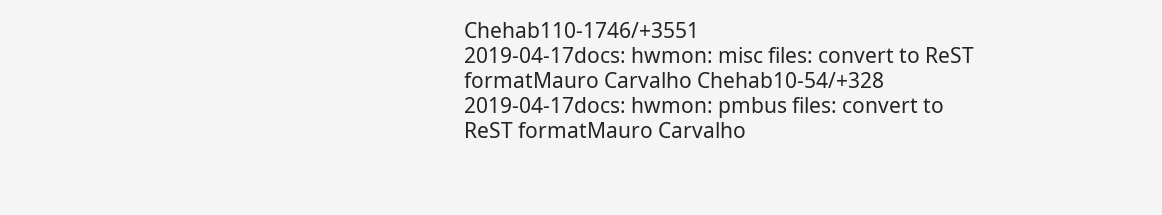Chehab110-1746/+3551
2019-04-17docs: hwmon: misc files: convert to ReST formatMauro Carvalho Chehab10-54/+328
2019-04-17docs: hwmon: pmbus files: convert to ReST formatMauro Carvalho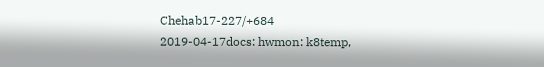Chehab17-227/+684
2019-04-17docs: hwmon: k8temp,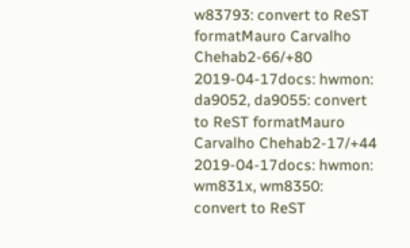w83793: convert to ReST formatMauro Carvalho Chehab2-66/+80
2019-04-17docs: hwmon: da9052, da9055: convert to ReST formatMauro Carvalho Chehab2-17/+44
2019-04-17docs: hwmon: wm831x, wm8350: convert to ReST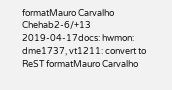formatMauro Carvalho Chehab2-6/+13
2019-04-17docs: hwmon: dme1737, vt1211: convert to ReST formatMauro Carvalho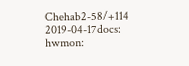Chehab2-58/+114
2019-04-17docs: hwmon: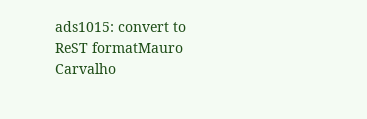ads1015: convert to ReST formatMauro Carvalho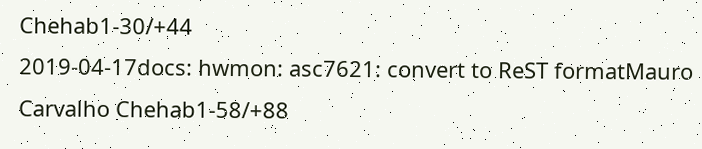Chehab1-30/+44
2019-04-17docs: hwmon: asc7621: convert to ReST formatMauro Carvalho Chehab1-58/+88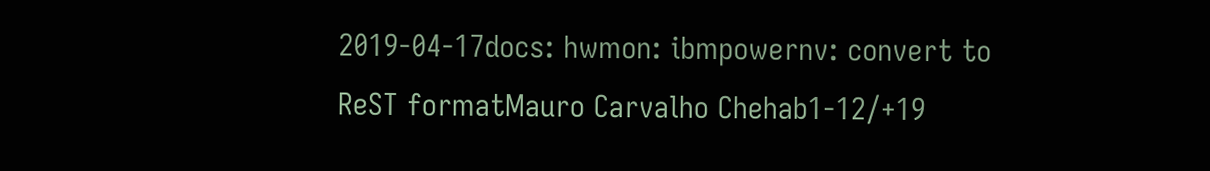2019-04-17docs: hwmon: ibmpowernv: convert to ReST formatMauro Carvalho Chehab1-12/+19